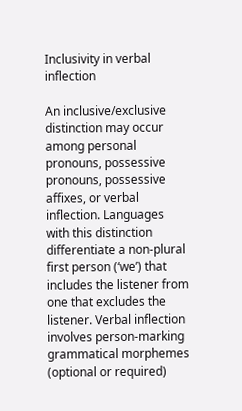Inclusivity in verbal inflection

An inclusive/exclusive distinction may occur among personal pronouns, possessive pronouns, possessive affixes, or verbal inflection. Languages with this distinction differentiate a non-plural first person (‘we’) that includes the listener from one that excludes the listener. Verbal inflection involves person-marking grammatical morphemes (optional or required)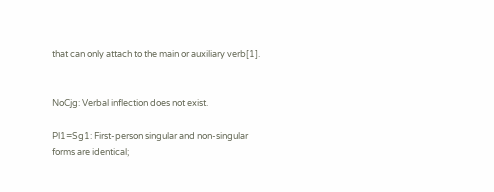that can only attach to the main or auxiliary verb[1].


NoCjg: Verbal inflection does not exist.

Pl1=Sg1: First-person singular and non-singular forms are identical;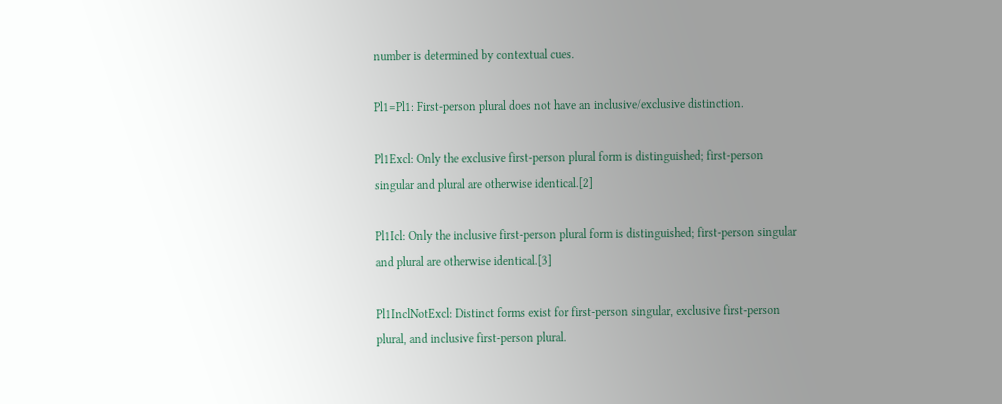number is determined by contextual cues.

Pl1=Pl1: First-person plural does not have an inclusive/exclusive distinction.

Pl1Excl: Only the exclusive first-person plural form is distinguished; first-person singular and plural are otherwise identical.[2]

Pl1Icl: Only the inclusive first-person plural form is distinguished; first-person singular and plural are otherwise identical.[3]

Pl1InclNotExcl: Distinct forms exist for first-person singular, exclusive first-person plural, and inclusive first-person plural.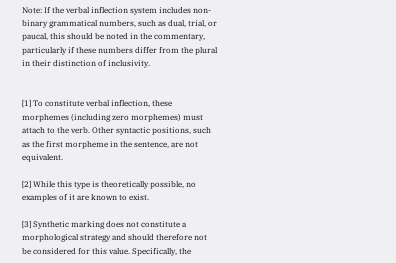Note: If the verbal inflection system includes non-binary grammatical numbers, such as dual, trial, or paucal, this should be noted in the commentary, particularly if these numbers differ from the plural in their distinction of inclusivity.


[1] To constitute verbal inflection, these morphemes (including zero morphemes) must attach to the verb. Other syntactic positions, such as the first morpheme in the sentence, are not equivalent.

[2] While this type is theoretically possible, no examples of it are known to exist.

[3] Synthetic marking does not constitute a morphological strategy and should therefore not be considered for this value. Specifically, the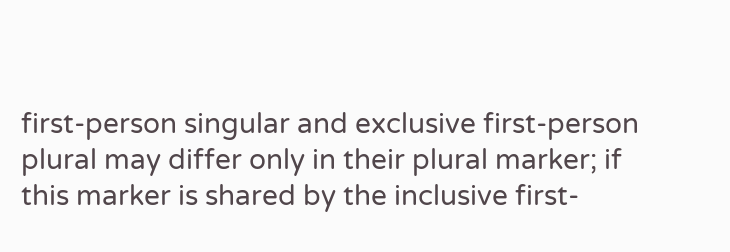first-person singular and exclusive first-person plural may differ only in their plural marker; if this marker is shared by the inclusive first-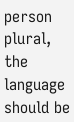person plural, the language should be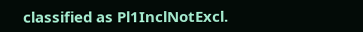classified as Pl1InclNotExcl.